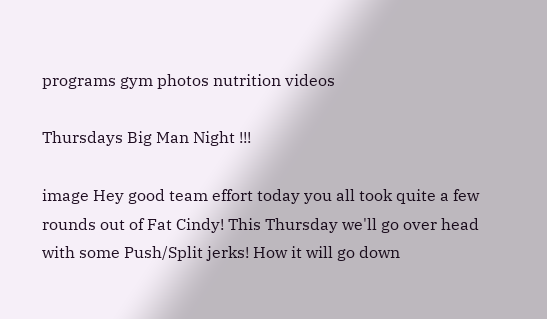programs gym photos nutrition videos

Thursdays Big Man Night !!!

image Hey good team effort today you all took quite a few rounds out of Fat Cindy! This Thursday we'll go over head with some Push/Split jerks! How it will go down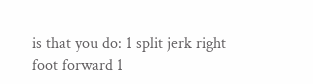is that you do: 1 split jerk right foot forward 1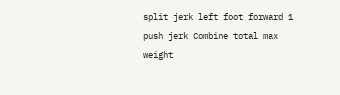split jerk left foot forward 1 push jerk Combine total max weight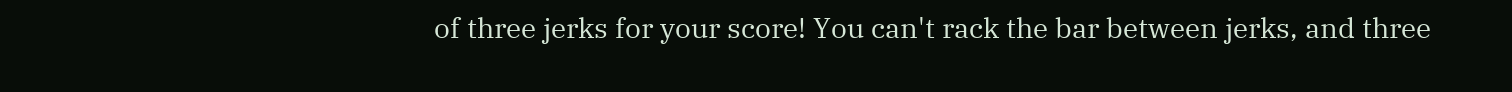of three jerks for your score! You can't rack the bar between jerks, and three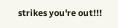strikes you're out!!!